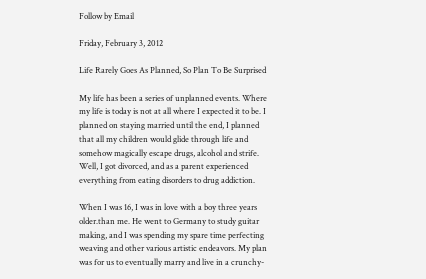Follow by Email

Friday, February 3, 2012

Life Rarely Goes As Planned, So Plan To Be Surprised

My life has been a series of unplanned events. Where my life is today is not at all where I expected it to be. I planned on staying married until the end, I planned that all my children would glide through life and somehow magically escape drugs, alcohol and strife. Well, I got divorced, and as a parent experienced everything from eating disorders to drug addiction.

When I was 16, I was in love with a boy three years older.than me. He went to Germany to study guitar making, and I was spending my spare time perfecting weaving and other various artistic endeavors. My plan was for us to eventually marry and live in a crunchy-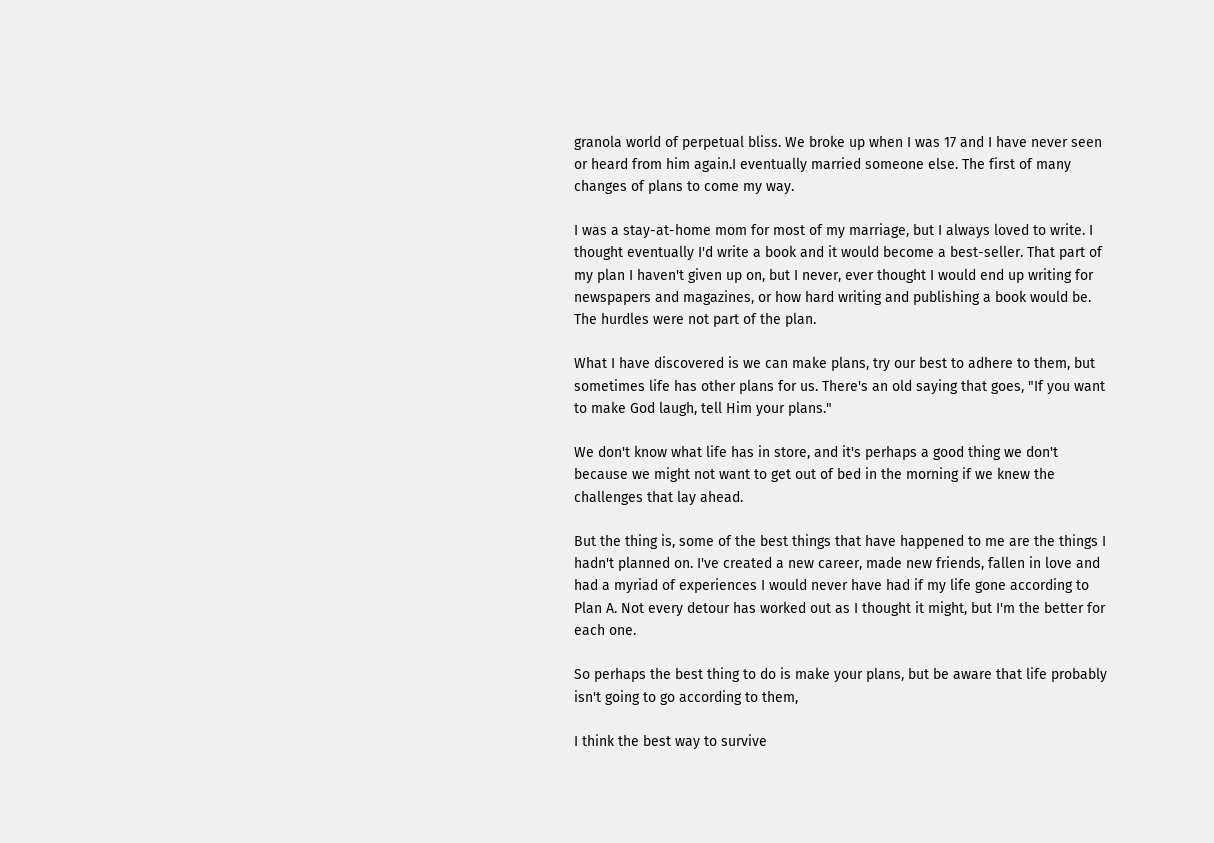granola world of perpetual bliss. We broke up when I was 17 and I have never seen or heard from him again.I eventually married someone else. The first of many changes of plans to come my way.

I was a stay-at-home mom for most of my marriage, but I always loved to write. I thought eventually I'd write a book and it would become a best-seller. That part of my plan I haven't given up on, but I never, ever thought I would end up writing for newspapers and magazines, or how hard writing and publishing a book would be. The hurdles were not part of the plan.

What I have discovered is we can make plans, try our best to adhere to them, but sometimes life has other plans for us. There's an old saying that goes, "If you want to make God laugh, tell Him your plans."

We don't know what life has in store, and it's perhaps a good thing we don't because we might not want to get out of bed in the morning if we knew the challenges that lay ahead.

But the thing is, some of the best things that have happened to me are the things I hadn't planned on. I've created a new career, made new friends, fallen in love and had a myriad of experiences I would never have had if my life gone according to Plan A. Not every detour has worked out as I thought it might, but I'm the better for each one.

So perhaps the best thing to do is make your plans, but be aware that life probably isn't going to go according to them,

I think the best way to survive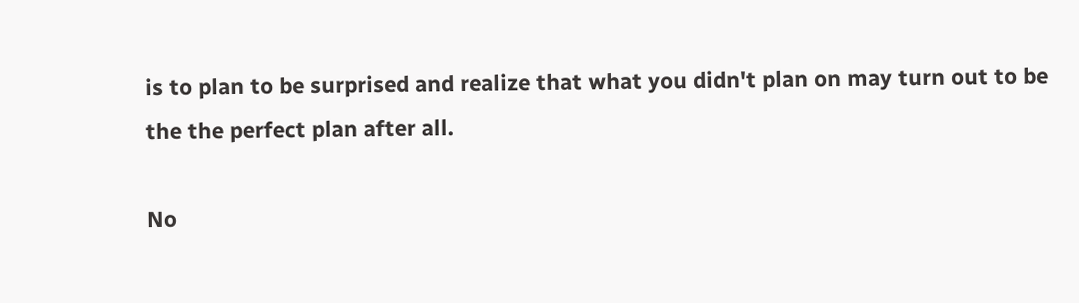is to plan to be surprised and realize that what you didn't plan on may turn out to be the the perfect plan after all.

No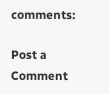comments:

Post a Comment